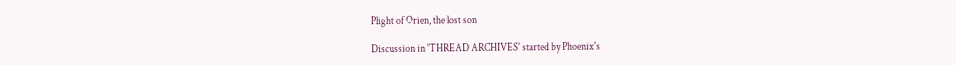Plight of Orien, the lost son

Discussion in 'THREAD ARCHIVES' started by Phoenix's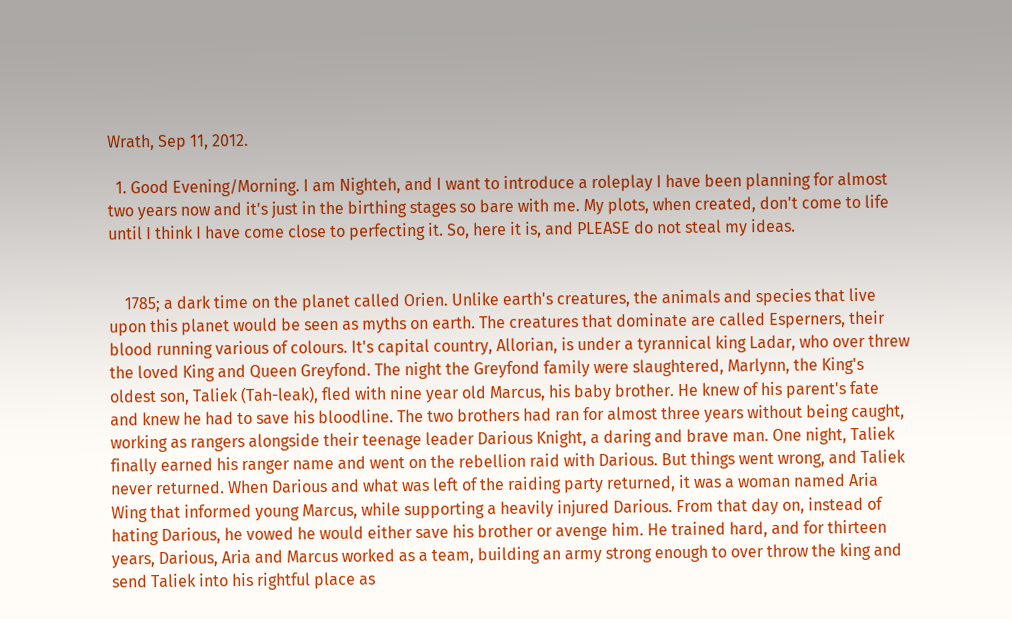Wrath, Sep 11, 2012.

  1. Good Evening/Morning. I am Nighteh, and I want to introduce a roleplay I have been planning for almost two years now and it's just in the birthing stages so bare with me. My plots, when created, don't come to life until I think I have come close to perfecting it. So, here it is, and PLEASE do not steal my ideas.


    1785; a dark time on the planet called Orien. Unlike earth's creatures, the animals and species that live upon this planet would be seen as myths on earth. The creatures that dominate are called Esperners, their blood running various of colours. It's capital country, Allorian, is under a tyrannical king Ladar, who over threw the loved King and Queen Greyfond. The night the Greyfond family were slaughtered, Marlynn, the King's oldest son, Taliek (Tah-leak), fled with nine year old Marcus, his baby brother. He knew of his parent's fate and knew he had to save his bloodline. The two brothers had ran for almost three years without being caught, working as rangers alongside their teenage leader Darious Knight, a daring and brave man. One night, Taliek finally earned his ranger name and went on the rebellion raid with Darious. But things went wrong, and Taliek never returned. When Darious and what was left of the raiding party returned, it was a woman named Aria Wing that informed young Marcus, while supporting a heavily injured Darious. From that day on, instead of hating Darious, he vowed he would either save his brother or avenge him. He trained hard, and for thirteen years, Darious, Aria and Marcus worked as a team, building an army strong enough to over throw the king and send Taliek into his rightful place as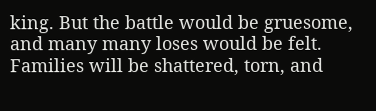king. But the battle would be gruesome, and many many loses would be felt. Families will be shattered, torn, and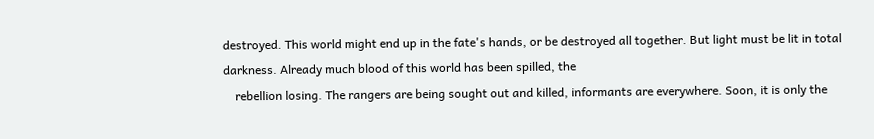destroyed. This world might end up in the fate's hands, or be destroyed all together. But light must be lit in total darkness. Already much blood of this world has been spilled, the
    rebellion losing. The rangers are being sought out and killed, informants are everywhere. Soon, it is only the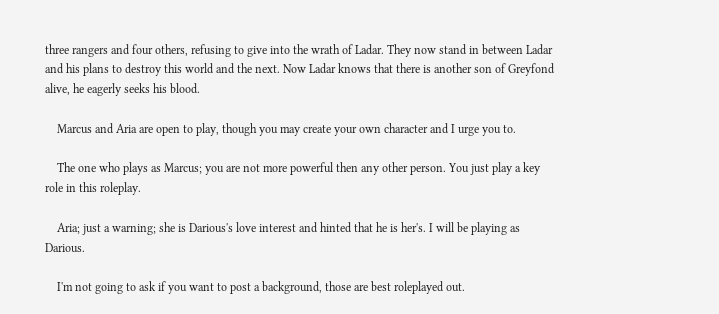three rangers and four others, refusing to give into the wrath of Ladar. They now stand in between Ladar and his plans to destroy this world and the next. Now Ladar knows that there is another son of Greyfond alive, he eagerly seeks his blood.

    Marcus and Aria are open to play, though you may create your own character and I urge you to.

    The one who plays as Marcus; you are not more powerful then any other person. You just play a key role in this roleplay.

    Aria; just a warning; she is Darious's love interest and hinted that he is her's. I will be playing as Darious.

    I'm not going to ask if you want to post a background, those are best roleplayed out.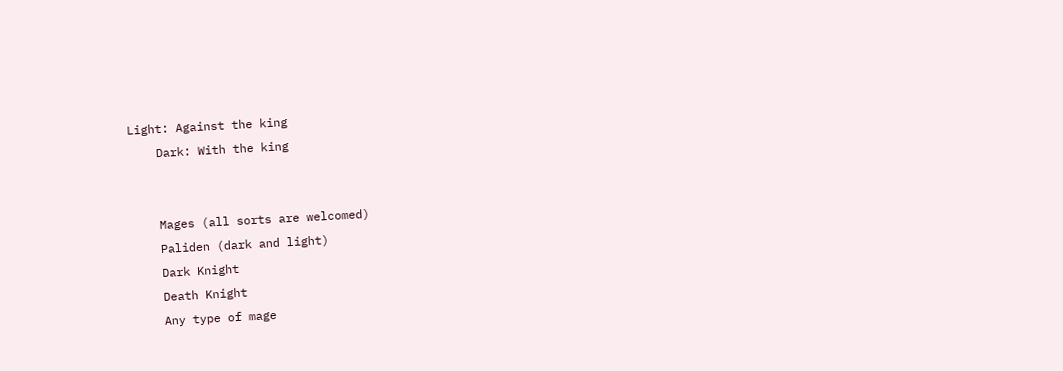Light: Against the king
    Dark: With the king


    Mages (all sorts are welcomed)
    Paliden (dark and light)
    Dark Knight
    Death Knight
    Any type of mage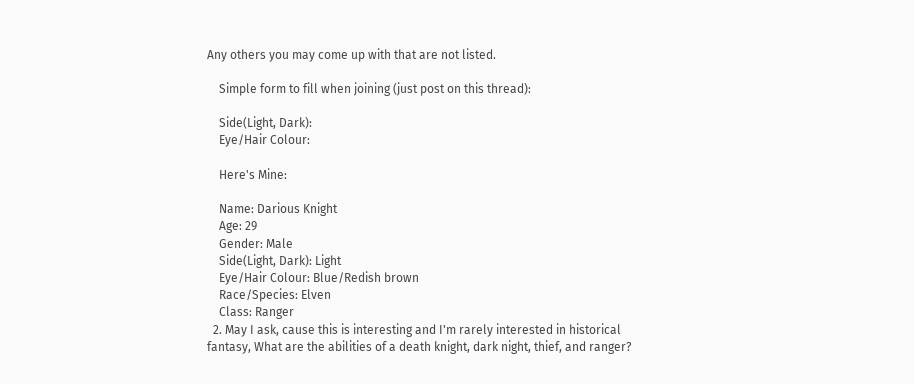Any others you may come up with that are not listed.

    Simple form to fill when joining (just post on this thread):

    Side(Light, Dark):
    Eye/Hair Colour:

    Here's Mine:

    Name: Darious Knight
    Age: 29
    Gender: Male
    Side(Light, Dark): Light
    Eye/Hair Colour: Blue/Redish brown
    Race/Species: Elven
    Class: Ranger
  2. May I ask, cause this is interesting and I'm rarely interested in historical fantasy, What are the abilities of a death knight, dark night, thief, and ranger?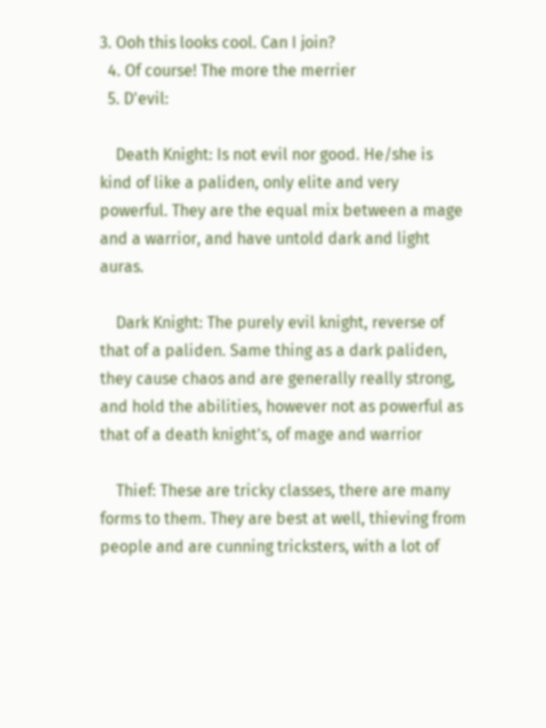3. Ooh this looks cool. Can I join?
  4. Of course! The more the merrier
  5. D'evil:

    Death Knight: Is not evil nor good. He/she is kind of like a paliden, only elite and very powerful. They are the equal mix between a mage and a warrior, and have untold dark and light auras.

    Dark Knight: The purely evil knight, reverse of that of a paliden. Same thing as a dark paliden, they cause chaos and are generally really strong, and hold the abilities, however not as powerful as that of a death knight's, of mage and warrior

    Thief: These are tricky classes, there are many forms to them. They are best at well, thieving from people and are cunning tricksters, with a lot of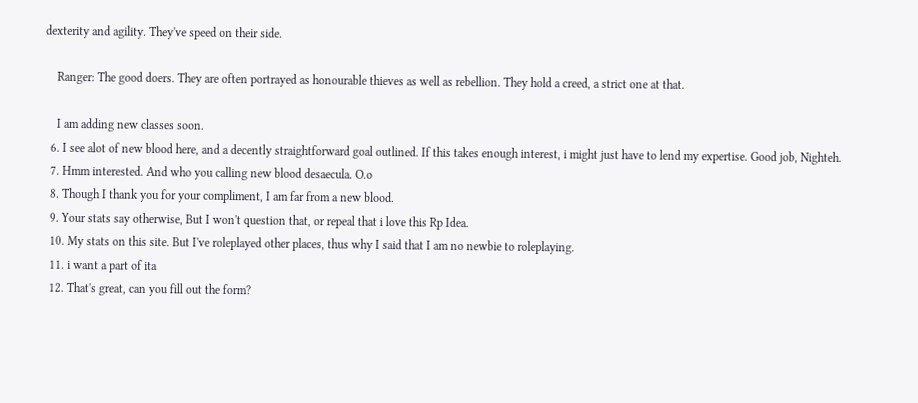dexterity and agility. They've speed on their side.

    Ranger: The good doers. They are often portrayed as honourable thieves as well as rebellion. They hold a creed, a strict one at that.

    I am adding new classes soon.
  6. I see alot of new blood here, and a decently straightforward goal outlined. If this takes enough interest, i might just have to lend my expertise. Good job, Nighteh.
  7. Hmm interested. And who you calling new blood desaecula. O.o
  8. Though I thank you for your compliment, I am far from a new blood.
  9. Your stats say otherwise, But I won't question that, or repeal that i love this Rp Idea.
  10. My stats on this site. But I've roleplayed other places, thus why I said that I am no newbie to roleplaying.
  11. i want a part of ita
  12. That's great, can you fill out the form?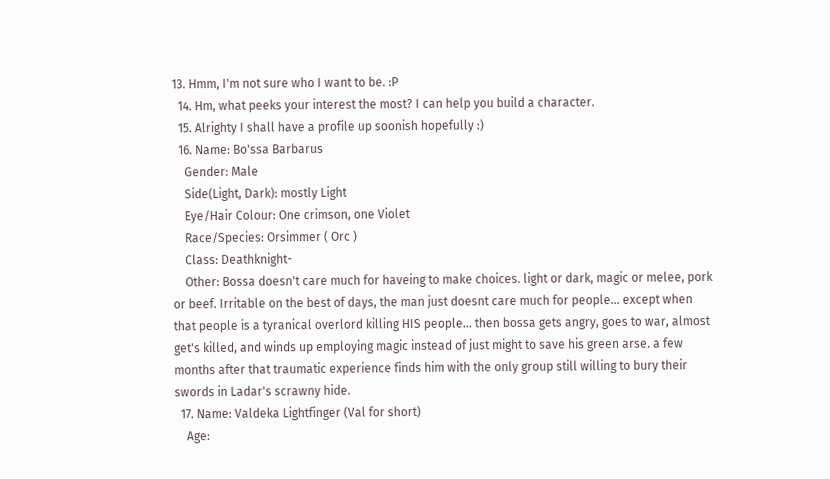13. Hmm, I'm not sure who I want to be. :P
  14. Hm, what peeks your interest the most? I can help you build a character.
  15. Alrighty I shall have a profile up soonish hopefully :)
  16. Name: Bo'ssa Barbarus
    Gender: Male
    Side(Light, Dark): mostly Light
    Eye/Hair Colour: One crimson, one Violet
    Race/Species: Orsimmer ( Orc )
    Class: Deathknight-
    Other: Bossa doesn't care much for haveing to make choices. light or dark, magic or melee, pork or beef. Irritable on the best of days, the man just doesnt care much for people... except when that people is a tyranical overlord killing HIS people... then bossa gets angry, goes to war, almost get's killed, and winds up employing magic instead of just might to save his green arse. a few months after that traumatic experience finds him with the only group still willing to bury their swords in Ladar's scrawny hide.
  17. Name: Valdeka Lightfinger (Val for short)
    Age: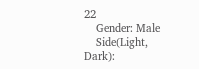22
    Gender: Male
    Side(Light, Dark):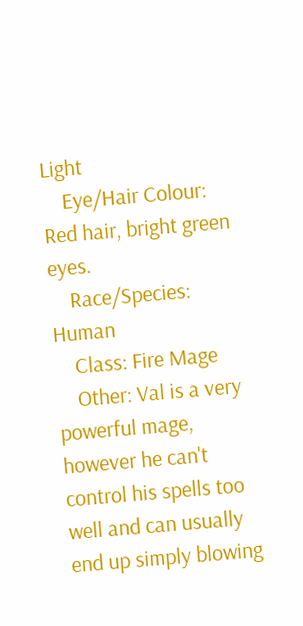Light
    Eye/Hair Colour: Red hair, bright green eyes.
    Race/Species: Human
    Class: Fire Mage
    Other: Val is a very powerful mage, however he can't control his spells too well and can usually end up simply blowing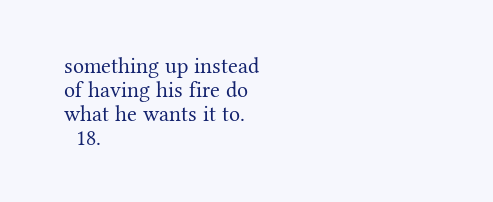something up instead of having his fire do what he wants it to.
  18.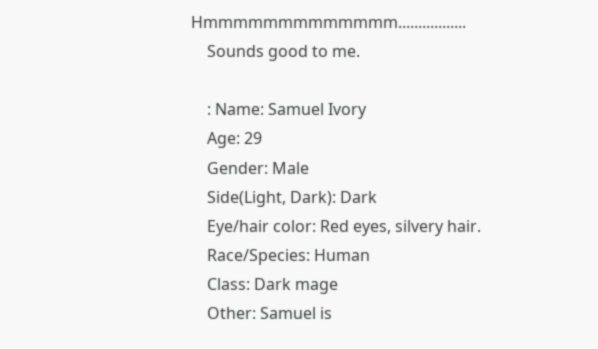Hmmmmmmmmmmmmm.................
    Sounds good to me.

    : Name: Samuel Ivory
    Age: 29
    Gender: Male
    Side(Light, Dark): Dark
    Eye/hair color: Red eyes, silvery hair.
    Race/Species: Human
    Class: Dark mage
    Other: Samuel is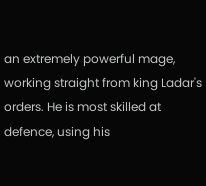an extremely powerful mage, working straight from king Ladar's orders. He is most skilled at defence, using his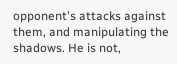opponent's attacks against them, and manipulating the shadows. He is not,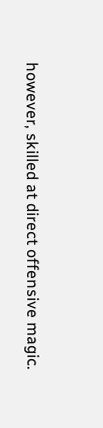however, skilled at direct offensive magic.